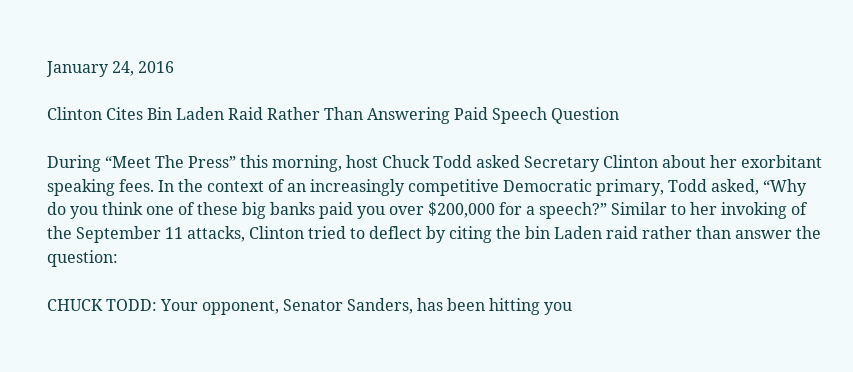January 24, 2016

Clinton Cites Bin Laden Raid Rather Than Answering Paid Speech Question

During “Meet The Press” this morning, host Chuck Todd asked Secretary Clinton about her exorbitant speaking fees. In the context of an increasingly competitive Democratic primary, Todd asked, “Why do you think one of these big banks paid you over $200,000 for a speech?” Similar to her invoking of the September 11 attacks, Clinton tried to deflect by citing the bin Laden raid rather than answer the question:

CHUCK TODD: Your opponent, Senator Sanders, has been hitting you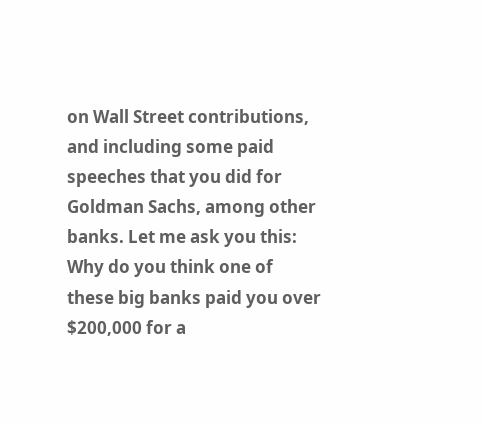on Wall Street contributions, and including some paid speeches that you did for Goldman Sachs, among other banks. Let me ask you this: Why do you think one of these big banks paid you over $200,000 for a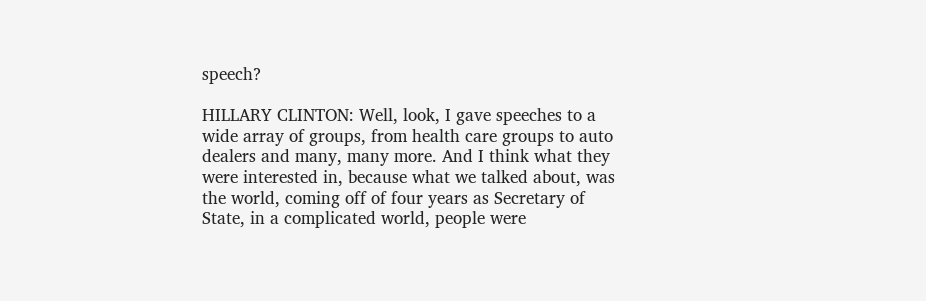speech?

HILLARY CLINTON: Well, look, I gave speeches to a wide array of groups, from health care groups to auto dealers and many, many more. And I think what they were interested in, because what we talked about, was the world, coming off of four years as Secretary of State, in a complicated world, people were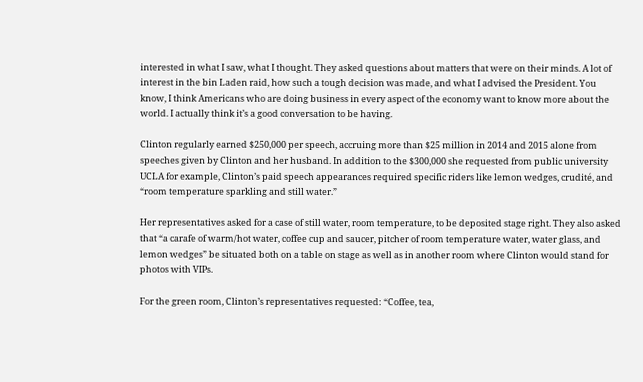interested in what I saw, what I thought. They asked questions about matters that were on their minds. A lot of interest in the bin Laden raid, how such a tough decision was made, and what I advised the President. You know, I think Americans who are doing business in every aspect of the economy want to know more about the world. I actually think it’s a good conversation to be having.

Clinton regularly earned $250,000 per speech, accruing more than $25 million in 2014 and 2015 alone from speeches given by Clinton and her husband. In addition to the $300,000 she requested from public university UCLA for example, Clinton’s paid speech appearances required specific riders like lemon wedges, crudité, and “room temperature sparkling and still water.”

Her representatives asked for a case of still water, room temperature, to be deposited stage right. They also asked that “a carafe of warm/hot water, coffee cup and saucer, pitcher of room temperature water, water glass, and lemon wedges” be situated both on a table on stage as well as in another room where Clinton would stand for photos with VIPs.

For the green room, Clinton’s representatives requested: “Coffee, tea,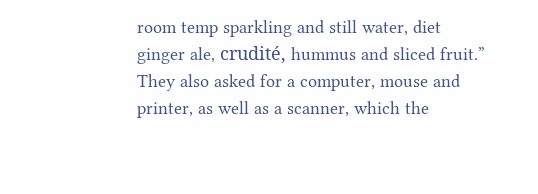room temp sparkling and still water, diet ginger ale, crudité, hummus and sliced fruit.” They also asked for a computer, mouse and printer, as well as a scanner, which the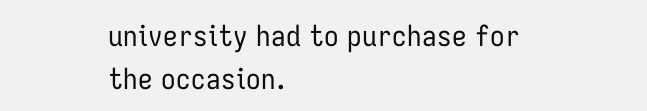university had to purchase for the occasion.